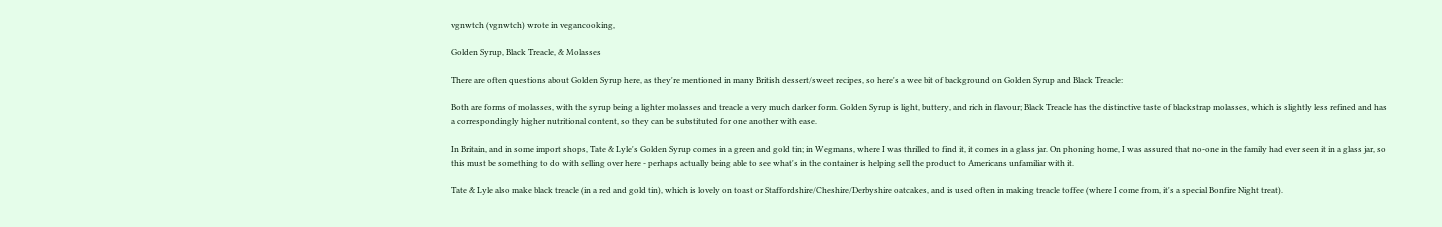vgnwtch (vgnwtch) wrote in vegancooking,

Golden Syrup, Black Treacle, & Molasses

There are often questions about Golden Syrup here, as they're mentioned in many British dessert/sweet recipes, so here's a wee bit of background on Golden Syrup and Black Treacle:

Both are forms of molasses, with the syrup being a lighter molasses and treacle a very much darker form. Golden Syrup is light, buttery, and rich in flavour; Black Treacle has the distinctive taste of blackstrap molasses, which is slightly less refined and has a correspondingly higher nutritional content, so they can be substituted for one another with ease.

In Britain, and in some import shops, Tate & Lyle's Golden Syrup comes in a green and gold tin; in Wegmans, where I was thrilled to find it, it comes in a glass jar. On phoning home, I was assured that no-one in the family had ever seen it in a glass jar, so this must be something to do with selling over here - perhaps actually being able to see what's in the container is helping sell the product to Americans unfamiliar with it.

Tate & Lyle also make black treacle (in a red and gold tin), which is lovely on toast or Staffordshire/Cheshire/Derbyshire oatcakes, and is used often in making treacle toffee (where I come from, it's a special Bonfire Night treat).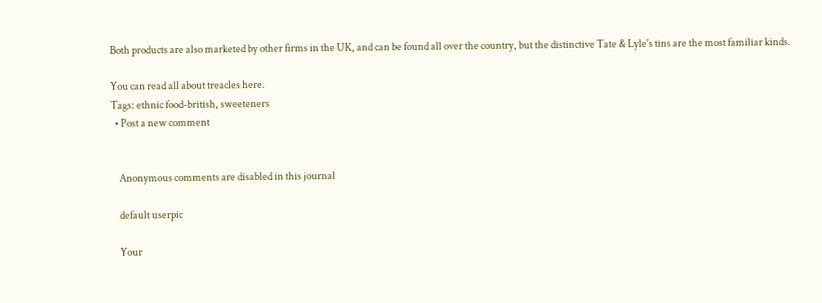Both products are also marketed by other firms in the UK, and can be found all over the country, but the distinctive Tate & Lyle's tins are the most familiar kinds.

You can read all about treacles here.
Tags: ethnic food-british, sweeteners
  • Post a new comment


    Anonymous comments are disabled in this journal

    default userpic

    Your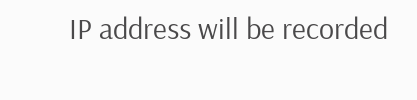IP address will be recorded